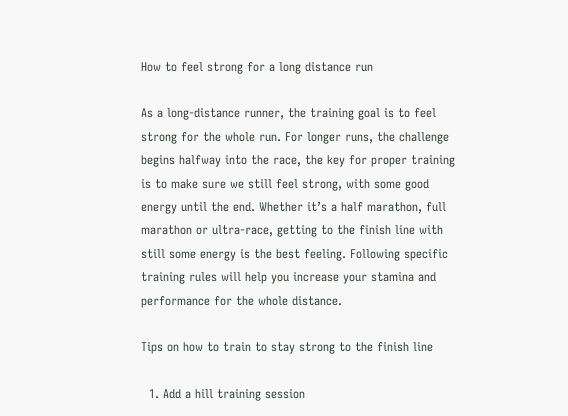How to feel strong for a long distance run

As a long-distance runner, the training goal is to feel strong for the whole run. For longer runs, the challenge begins halfway into the race, the key for proper training is to make sure we still feel strong, with some good energy until the end. Whether it’s a half marathon, full marathon or ultra-race, getting to the finish line with still some energy is the best feeling. Following specific training rules will help you increase your stamina and performance for the whole distance.

Tips on how to train to stay strong to the finish line

  1. Add a hill training session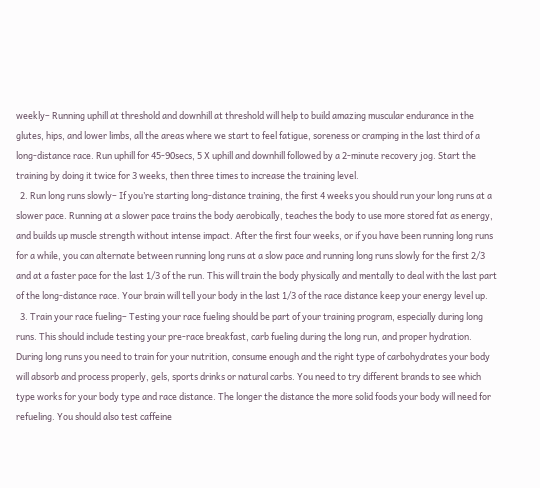weekly– Running uphill at threshold and downhill at threshold will help to build amazing muscular endurance in the glutes, hips, and lower limbs, all the areas where we start to feel fatigue, soreness or cramping in the last third of a long-distance race. Run uphill for 45-90secs, 5 X uphill and downhill followed by a 2-minute recovery jog. Start the training by doing it twice for 3 weeks, then three times to increase the training level.
  2. Run long runs slowly– If you’re starting long-distance training, the first 4 weeks you should run your long runs at a slower pace. Running at a slower pace trains the body aerobically, teaches the body to use more stored fat as energy, and builds up muscle strength without intense impact. After the first four weeks, or if you have been running long runs for a while, you can alternate between running long runs at a slow pace and running long runs slowly for the first 2/3 and at a faster pace for the last 1/3 of the run. This will train the body physically and mentally to deal with the last part of the long-distance race. Your brain will tell your body in the last 1/3 of the race distance keep your energy level up.
  3. Train your race fueling– Testing your race fueling should be part of your training program, especially during long runs. This should include testing your pre-race breakfast, carb fueling during the long run, and proper hydration. During long runs you need to train for your nutrition, consume enough and the right type of carbohydrates your body will absorb and process properly, gels, sports drinks or natural carbs. You need to try different brands to see which type works for your body type and race distance. The longer the distance the more solid foods your body will need for refueling. You should also test caffeine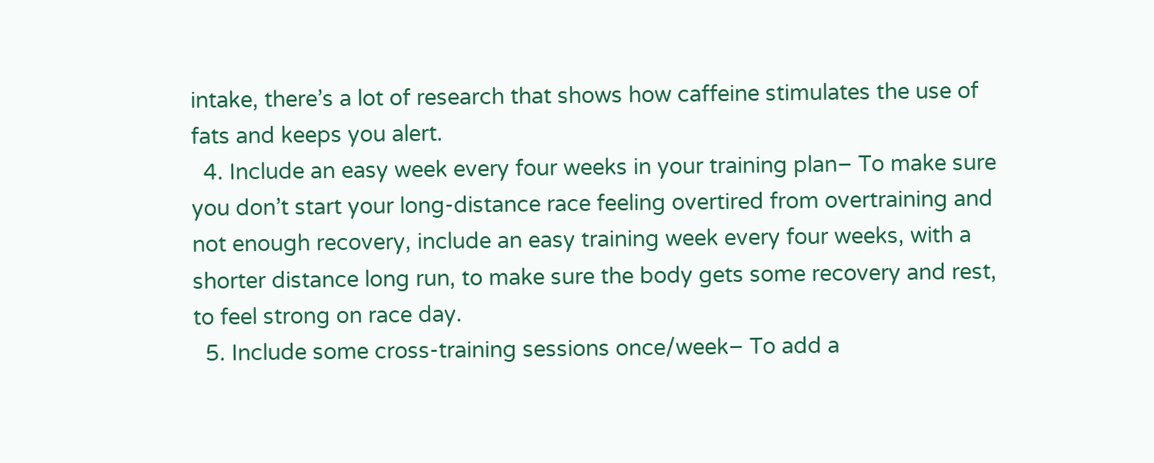intake, there’s a lot of research that shows how caffeine stimulates the use of fats and keeps you alert.
  4. Include an easy week every four weeks in your training plan– To make sure you don’t start your long-distance race feeling overtired from overtraining and not enough recovery, include an easy training week every four weeks, with a shorter distance long run, to make sure the body gets some recovery and rest, to feel strong on race day.
  5. Include some cross-training sessions once/week– To add a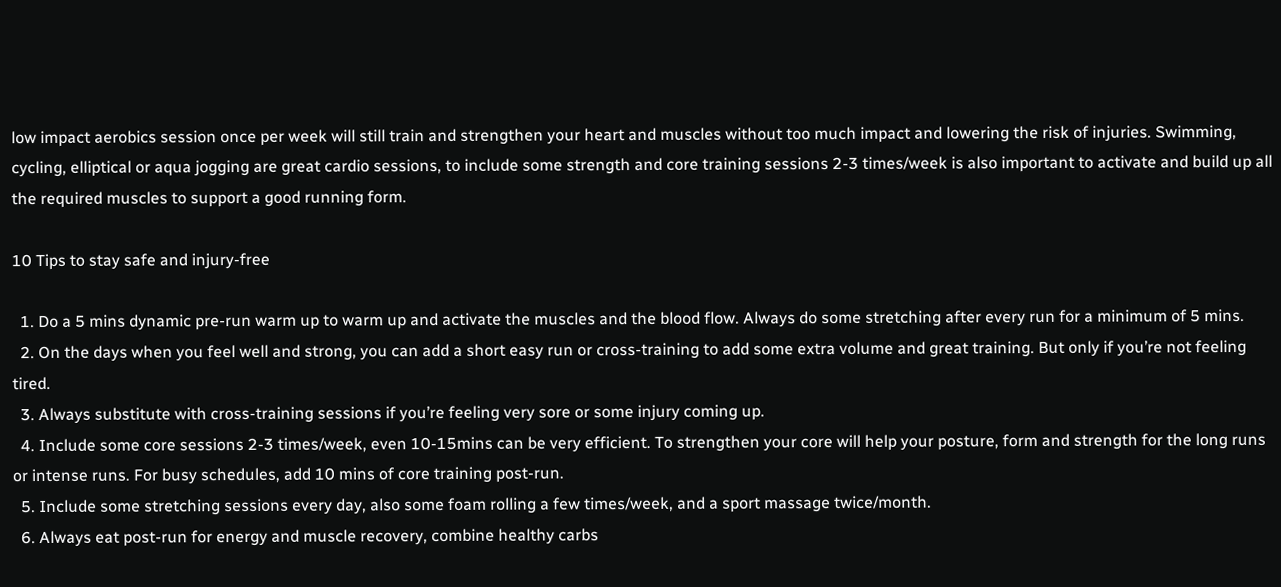low impact aerobics session once per week will still train and strengthen your heart and muscles without too much impact and lowering the risk of injuries. Swimming, cycling, elliptical or aqua jogging are great cardio sessions, to include some strength and core training sessions 2-3 times/week is also important to activate and build up all the required muscles to support a good running form.

10 Tips to stay safe and injury-free

  1. Do a 5 mins dynamic pre-run warm up to warm up and activate the muscles and the blood flow. Always do some stretching after every run for a minimum of 5 mins.
  2. On the days when you feel well and strong, you can add a short easy run or cross-training to add some extra volume and great training. But only if you’re not feeling tired.
  3. Always substitute with cross-training sessions if you’re feeling very sore or some injury coming up.
  4. Include some core sessions 2-3 times/week, even 10-15mins can be very efficient. To strengthen your core will help your posture, form and strength for the long runs or intense runs. For busy schedules, add 10 mins of core training post-run.
  5. Include some stretching sessions every day, also some foam rolling a few times/week, and a sport massage twice/month.
  6. Always eat post-run for energy and muscle recovery, combine healthy carbs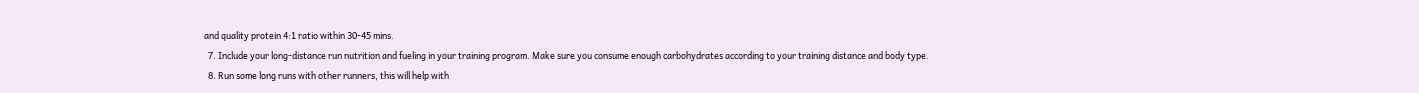and quality protein 4:1 ratio within 30-45 mins.
  7. Include your long-distance run nutrition and fueling in your training program. Make sure you consume enough carbohydrates according to your training distance and body type.
  8. Run some long runs with other runners, this will help with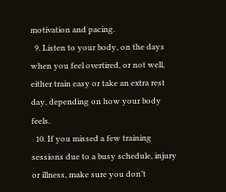motivation and pacing.
  9. Listen to your body, on the days when you feel overtired, or not well, either train easy or take an extra rest day, depending on how your body feels.
  10. If you missed a few training sessions due to a busy schedule, injury or illness, make sure you don’t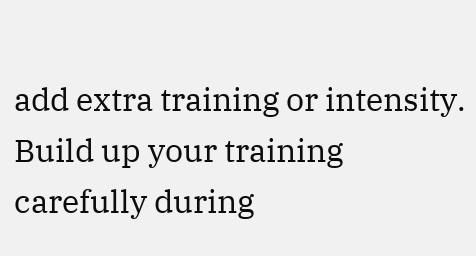add extra training or intensity. Build up your training carefully during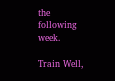the following week.

Train Well,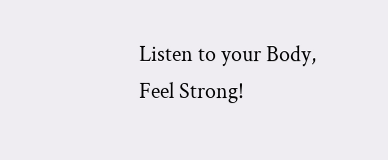Listen to your Body, Feel Strong!